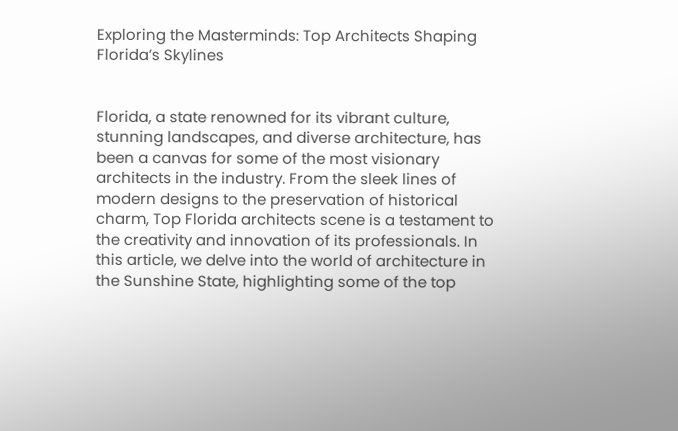Exploring the Masterminds: Top Architects Shaping Florida’s Skylines


Florida, a state renowned for its vibrant culture, stunning landscapes, and diverse architecture, has been a canvas for some of the most visionary architects in the industry. From the sleek lines of modern designs to the preservation of historical charm, Top Florida architects scene is a testament to the creativity and innovation of its professionals. In this article, we delve into the world of architecture in the Sunshine State, highlighting some of the top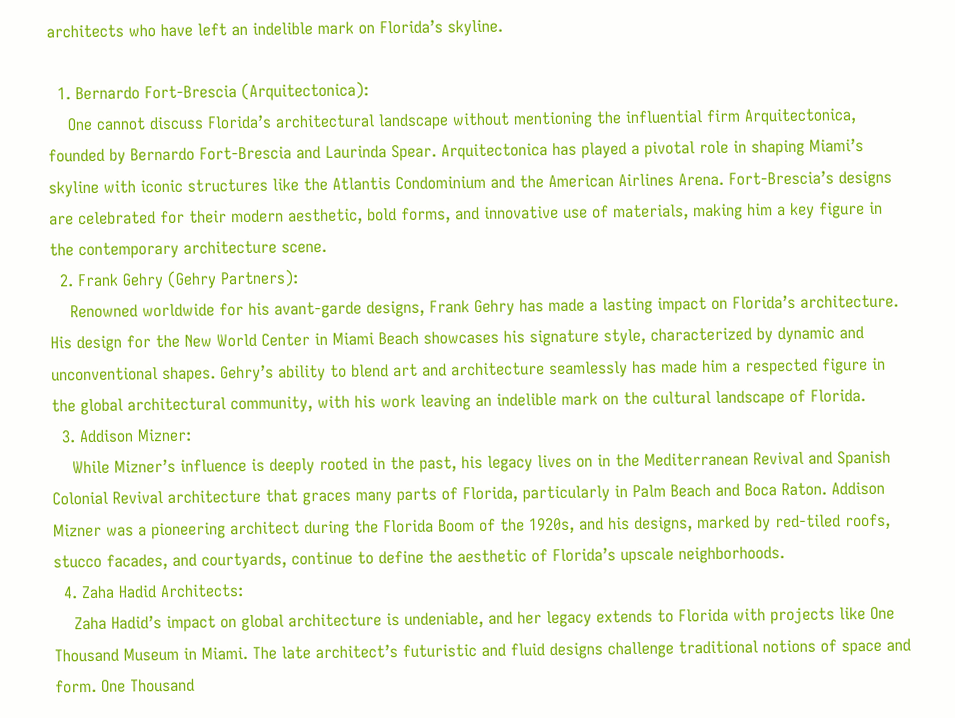architects who have left an indelible mark on Florida’s skyline.

  1. Bernardo Fort-Brescia (Arquitectonica):
    One cannot discuss Florida’s architectural landscape without mentioning the influential firm Arquitectonica, founded by Bernardo Fort-Brescia and Laurinda Spear. Arquitectonica has played a pivotal role in shaping Miami’s skyline with iconic structures like the Atlantis Condominium and the American Airlines Arena. Fort-Brescia’s designs are celebrated for their modern aesthetic, bold forms, and innovative use of materials, making him a key figure in the contemporary architecture scene.
  2. Frank Gehry (Gehry Partners):
    Renowned worldwide for his avant-garde designs, Frank Gehry has made a lasting impact on Florida’s architecture. His design for the New World Center in Miami Beach showcases his signature style, characterized by dynamic and unconventional shapes. Gehry’s ability to blend art and architecture seamlessly has made him a respected figure in the global architectural community, with his work leaving an indelible mark on the cultural landscape of Florida.
  3. Addison Mizner:
    While Mizner’s influence is deeply rooted in the past, his legacy lives on in the Mediterranean Revival and Spanish Colonial Revival architecture that graces many parts of Florida, particularly in Palm Beach and Boca Raton. Addison Mizner was a pioneering architect during the Florida Boom of the 1920s, and his designs, marked by red-tiled roofs, stucco facades, and courtyards, continue to define the aesthetic of Florida’s upscale neighborhoods.
  4. Zaha Hadid Architects:
    Zaha Hadid’s impact on global architecture is undeniable, and her legacy extends to Florida with projects like One Thousand Museum in Miami. The late architect’s futuristic and fluid designs challenge traditional notions of space and form. One Thousand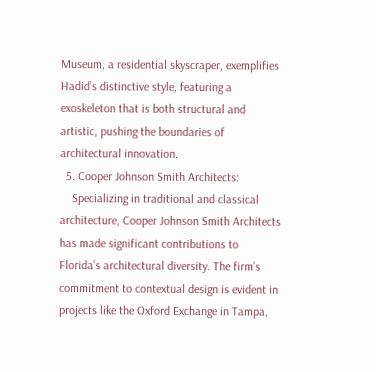Museum, a residential skyscraper, exemplifies Hadid’s distinctive style, featuring a exoskeleton that is both structural and artistic, pushing the boundaries of architectural innovation.
  5. Cooper Johnson Smith Architects:
    Specializing in traditional and classical architecture, Cooper Johnson Smith Architects has made significant contributions to Florida’s architectural diversity. The firm’s commitment to contextual design is evident in projects like the Oxford Exchange in Tampa,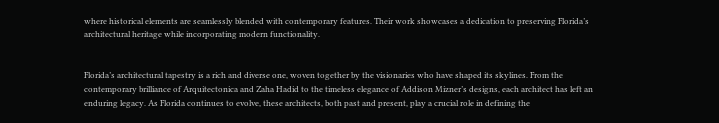where historical elements are seamlessly blended with contemporary features. Their work showcases a dedication to preserving Florida’s architectural heritage while incorporating modern functionality.


Florida’s architectural tapestry is a rich and diverse one, woven together by the visionaries who have shaped its skylines. From the contemporary brilliance of Arquitectonica and Zaha Hadid to the timeless elegance of Addison Mizner’s designs, each architect has left an enduring legacy. As Florida continues to evolve, these architects, both past and present, play a crucial role in defining the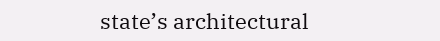state’s architectural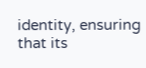identity, ensuring that its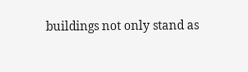buildings not only stand as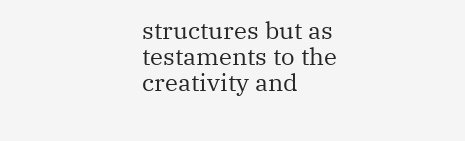structures but as testaments to the creativity and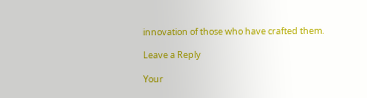innovation of those who have crafted them.

Leave a Reply

Your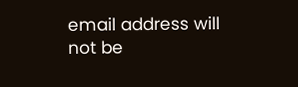email address will not be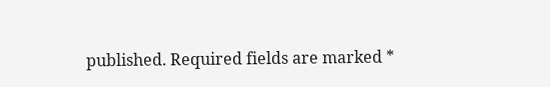published. Required fields are marked *